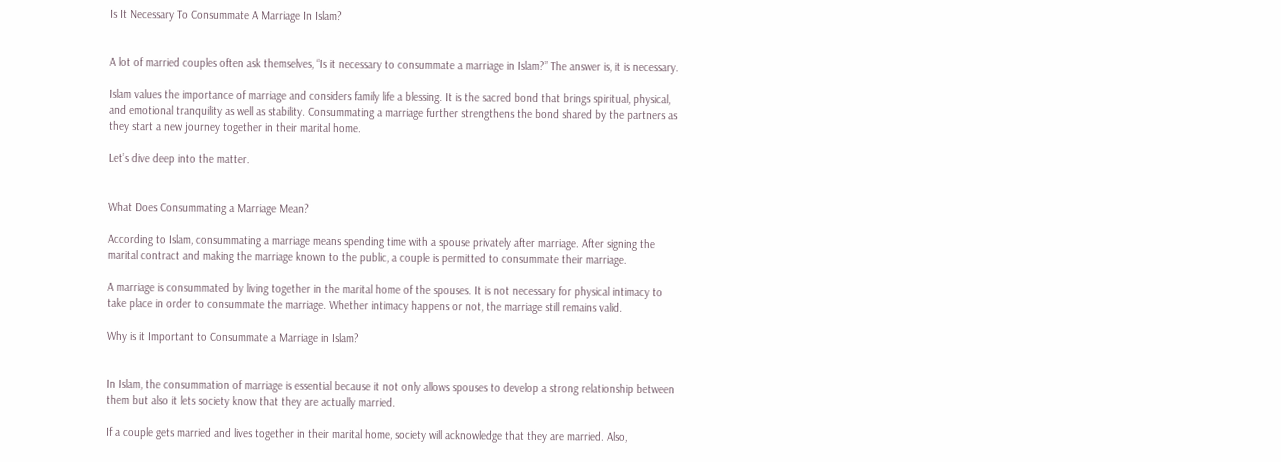Is It Necessary To Consummate A Marriage In Islam?


A lot of married couples often ask themselves, “Is it necessary to consummate a marriage in Islam?” The answer is, it is necessary.

Islam values the importance of marriage and considers family life a blessing. It is the sacred bond that brings spiritual, physical, and emotional tranquility as well as stability. Consummating a marriage further strengthens the bond shared by the partners as they start a new journey together in their marital home.

Let’s dive deep into the matter.


What Does Consummating a Marriage Mean?

According to Islam, consummating a marriage means spending time with a spouse privately after marriage. After signing the marital contract and making the marriage known to the public, a couple is permitted to consummate their marriage.

A marriage is consummated by living together in the marital home of the spouses. It is not necessary for physical intimacy to take place in order to consummate the marriage. Whether intimacy happens or not, the marriage still remains valid.

Why is it Important to Consummate a Marriage in Islam?


In Islam, the consummation of marriage is essential because it not only allows spouses to develop a strong relationship between them but also it lets society know that they are actually married.

If a couple gets married and lives together in their marital home, society will acknowledge that they are married. Also,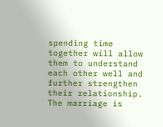spending time together will allow them to understand each other well and further strengthen their relationship. The marriage is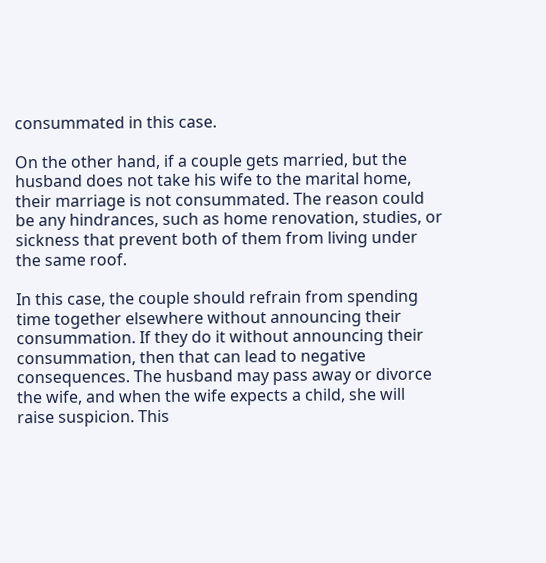consummated in this case.

On the other hand, if a couple gets married, but the husband does not take his wife to the marital home, their marriage is not consummated. The reason could be any hindrances, such as home renovation, studies, or sickness that prevent both of them from living under the same roof.

In this case, the couple should refrain from spending time together elsewhere without announcing their consummation. If they do it without announcing their consummation, then that can lead to negative consequences. The husband may pass away or divorce the wife, and when the wife expects a child, she will raise suspicion. This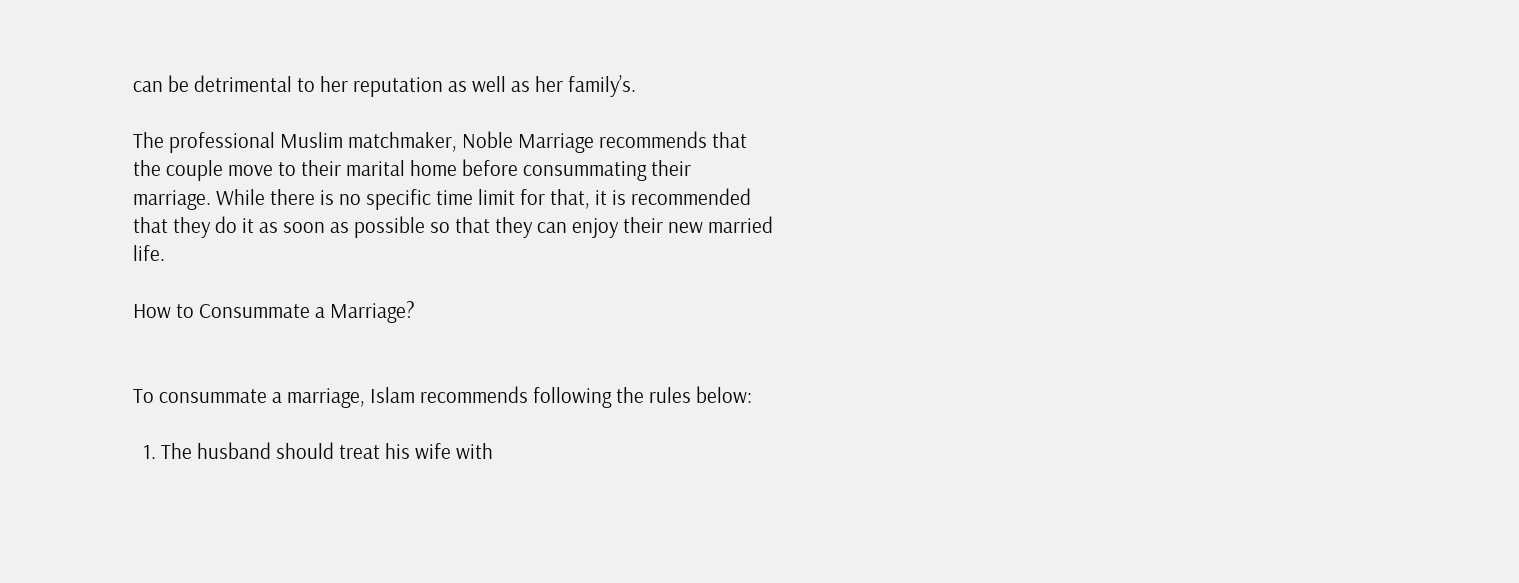can be detrimental to her reputation as well as her family’s.

The professional Muslim matchmaker, Noble Marriage recommends that the couple move to their marital home before consummating their marriage. While there is no specific time limit for that, it is recommended that they do it as soon as possible so that they can enjoy their new married life.

How to Consummate a Marriage?


To consummate a marriage, Islam recommends following the rules below:

  1. The husband should treat his wife with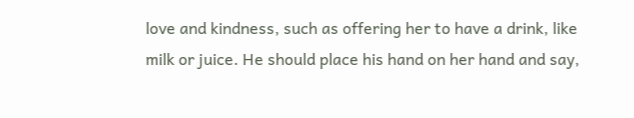love and kindness, such as offering her to have a drink, like milk or juice. He should place his hand on her hand and say,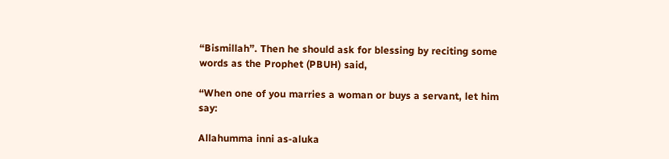“Bismillah”. Then he should ask for blessing by reciting some words as the Prophet (PBUH) said,

“When one of you marries a woman or buys a servant, let him say:

Allahumma inni as-aluka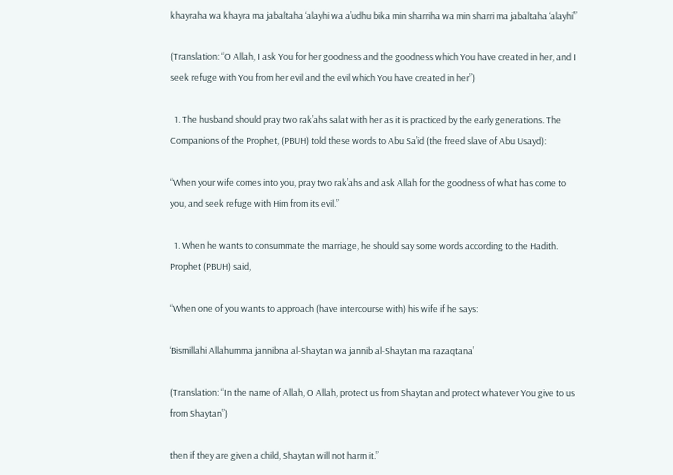khayraha wa khayra ma jabaltaha ‘alayhi wa a’udhu bika min sharriha wa min sharri ma jabaltaha ‘alayhi’”

(Translation: “O Allah, I ask You for her goodness and the goodness which You have created in her, and I seek refuge with You from her evil and the evil which You have created in her”)

  1. The husband should pray two rak’ahs salat with her as it is practiced by the early generations. The Companions of the Prophet, (PBUH) told these words to Abu Sa’id (the freed slave of Abu Usayd):

“When your wife comes into you, pray two rak’ahs and ask Allah for the goodness of what has come to you, and seek refuge with Him from its evil.”

  1. When he wants to consummate the marriage, he should say some words according to the Hadith. Prophet (PBUH) said,

“When one of you wants to approach (have intercourse with) his wife if he says:

‘Bismillahi Allahumma jannibna al-Shaytan wa jannib al-Shaytan ma razaqtana’

(Translation: “In the name of Allah, O Allah, protect us from Shaytan and protect whatever You give to us from Shaytan”)

then if they are given a child, Shaytan will not harm it.”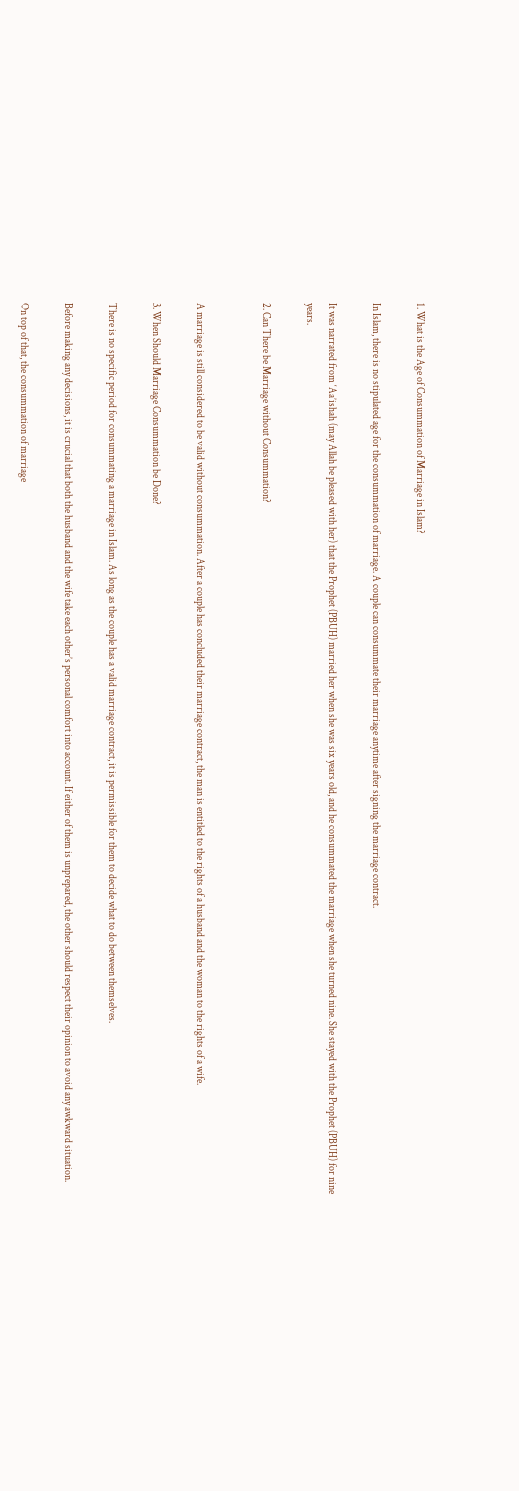1. What is the Age of Consummation of Marriage in Islam?

In Islam, there is no stipulated age for the consummation of marriage. A couple can consummate their marriage anytime after signing the marriage contract.

It was narrated from ‘Aa’ishah (may Allah be pleased with her) that the Prophet (PBUH) married her when she was six years old, and he consummated the marriage when she turned nine. She stayed with the Prophet (PBUH) for nine years.

2. Can There be Marriage without Consummation?


A marriage is still considered to be valid without consummation. After a couple has concluded their marriage contract, the man is entitled to the rights of a husband and the woman to the rights of a wife.

3. When Should Marriage Consummation be Done?

There is no specific period for consummating a marriage in Islam. As long as the couple has a valid marriage contract, it is permissible for them to decide what to do between themselves.

Before making any decisions, it is crucial that both the husband and the wife take each other’s personal comfort into account. If either of them is unprepared, the other should respect their opinion to avoid any awkward situation.

On top of that, the consummation of marriage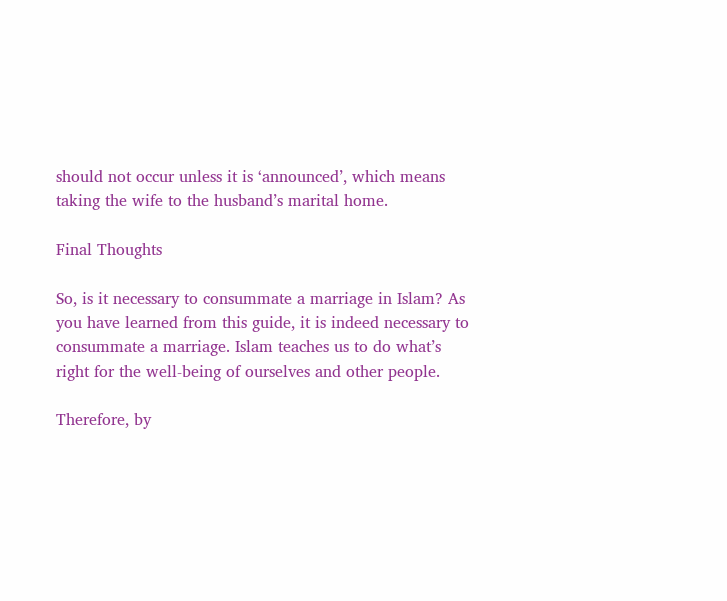should not occur unless it is ‘announced’, which means taking the wife to the husband’s marital home.

Final Thoughts

So, is it necessary to consummate a marriage in Islam? As you have learned from this guide, it is indeed necessary to consummate a marriage. Islam teaches us to do what’s right for the well-being of ourselves and other people.

Therefore, by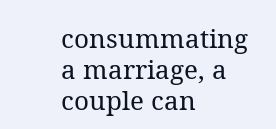consummating a marriage, a couple can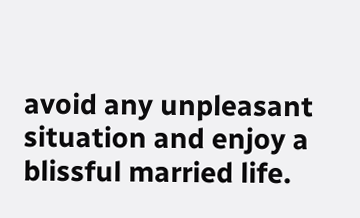avoid any unpleasant situation and enjoy a blissful married life.